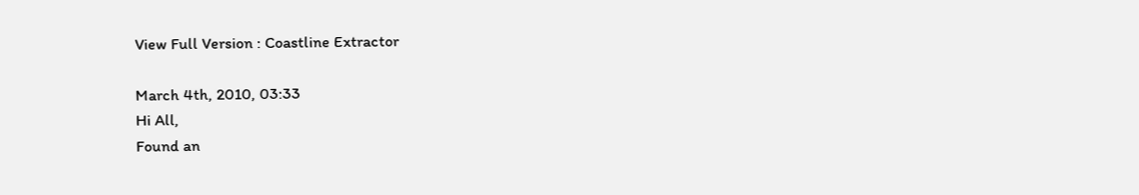View Full Version : Coastline Extractor

March 4th, 2010, 03:33
Hi All,
Found an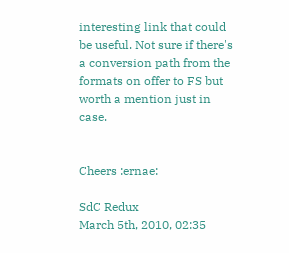interesting link that could be useful. Not sure if there's a conversion path from the formats on offer to FS but worth a mention just in case.


Cheers :ernae:

SdC Redux
March 5th, 2010, 02:35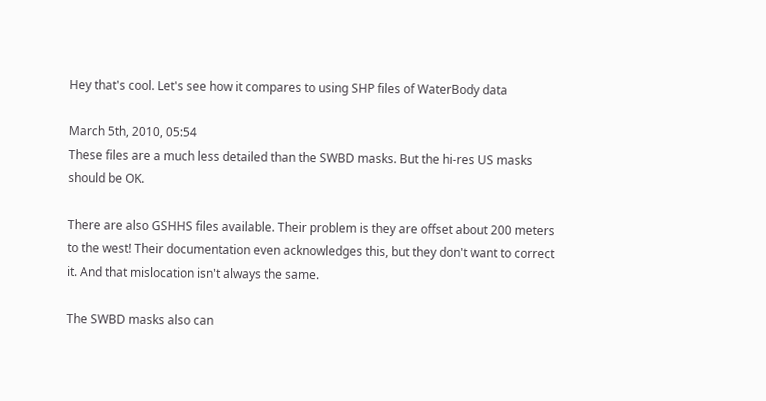Hey that's cool. Let's see how it compares to using SHP files of WaterBody data

March 5th, 2010, 05:54
These files are a much less detailed than the SWBD masks. But the hi-res US masks should be OK.

There are also GSHHS files available. Their problem is they are offset about 200 meters to the west! Their documentation even acknowledges this, but they don't want to correct it. And that mislocation isn't always the same.

The SWBD masks also can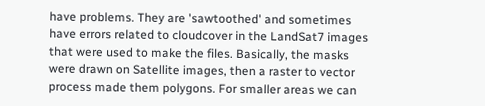have problems. They are 'sawtoothed' and sometimes have errors related to cloudcover in the LandSat7 images that were used to make the files. Basically, the masks were drawn on Satellite images, then a raster to vector process made them polygons. For smaller areas we can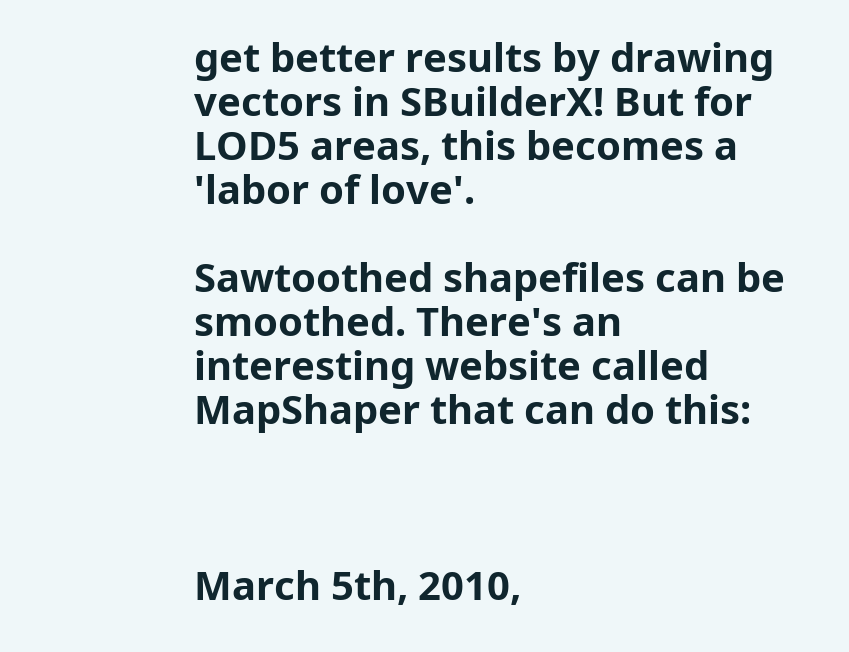get better results by drawing vectors in SBuilderX! But for LOD5 areas, this becomes a 'labor of love'.

Sawtoothed shapefiles can be smoothed. There's an interesting website called MapShaper that can do this:



March 5th, 2010,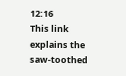12:16
This link explains the saw-toothed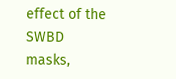effect of the SWBD masks,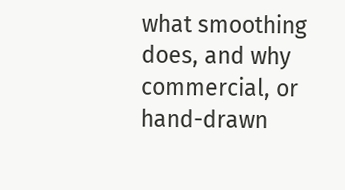what smoothing does, and why commercial, or hand-drawn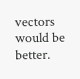vectors would be better.